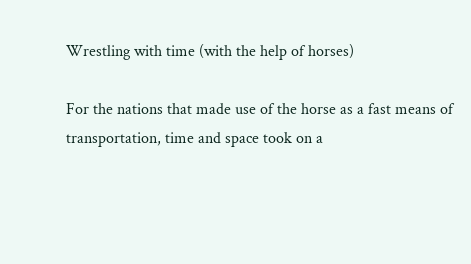Wrestling with time (with the help of horses)

For the nations that made use of the horse as a fast means of transportation, time and space took on a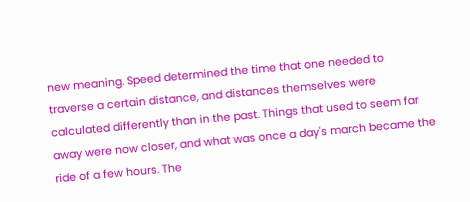new meaning. Speed determined the time that one needed to traverse a certain distance, and distances themselves were calculated differently than in the past. Things that used to seem far away were now closer, and what was once a day's march became the ride of a few hours. The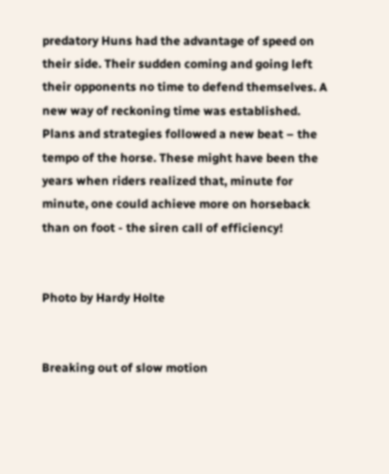predatory Huns had the advantage of speed on their side. Their sudden coming and going left their opponents no time to defend themselves. A new way of reckoning time was established. Plans and strategies followed a new beat – the tempo of the horse. These might have been the years when riders realized that, minute for minute, one could achieve more on horseback than on foot - the siren call of efficiency!


Photo by Hardy Holte


Breaking out of slow motion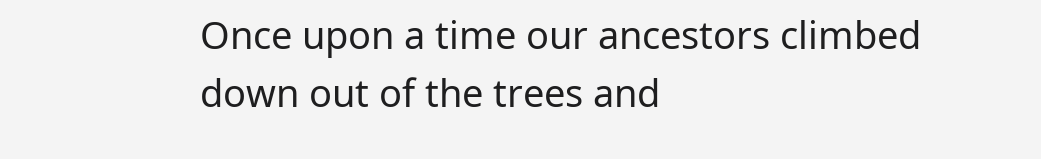Once upon a time our ancestors climbed down out of the trees and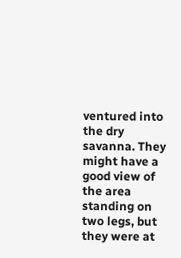ventured into the dry savanna. They might have a good view of the area standing on two legs, but they were at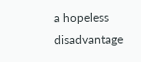a hopeless disadvantage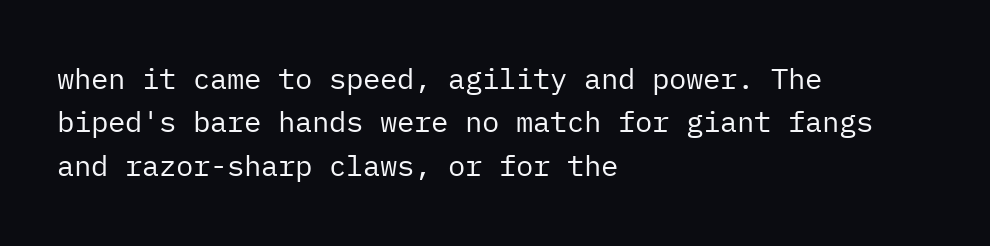when it came to speed, agility and power. The biped's bare hands were no match for giant fangs and razor-sharp claws, or for the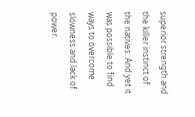superior strength and the killer instinct of the natives. And yet it was possible to find ways to overcome slowness and lack of power.